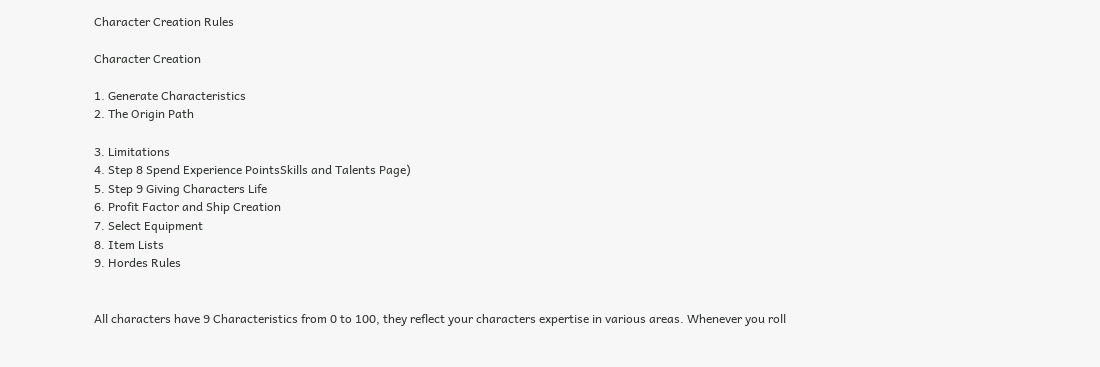Character Creation Rules

Character Creation

1. Generate Characteristics
2. The Origin Path

3. Limitations
4. Step 8 Spend Experience PointsSkills and Talents Page)
5. Step 9 Giving Characters Life
6. Profit Factor and Ship Creation
7. Select Equipment
8. Item Lists
9. Hordes Rules


All characters have 9 Characteristics from 0 to 100, they reflect your characters expertise in various areas. Whenever you roll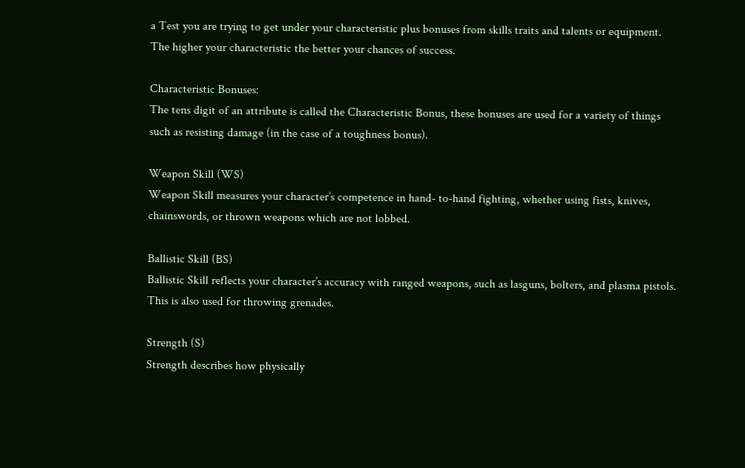a Test you are trying to get under your characteristic plus bonuses from skills traits and talents or equipment. The higher your characteristic the better your chances of success.

Characteristic Bonuses:
The tens digit of an attribute is called the Characteristic Bonus, these bonuses are used for a variety of things such as resisting damage (in the case of a toughness bonus).

Weapon Skill (WS)
Weapon Skill measures your character’s competence in hand- to-hand fighting, whether using fists, knives, chainswords, or thrown weapons which are not lobbed.

Ballistic Skill (BS)
Ballistic Skill reflects your character’s accuracy with ranged weapons, such as lasguns, bolters, and plasma pistols. This is also used for throwing grenades.

Strength (S)
Strength describes how physically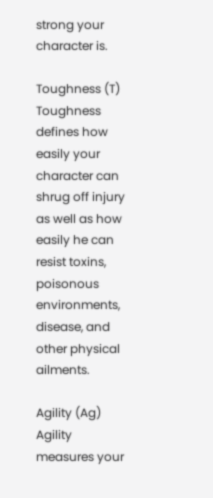strong your character is.

Toughness (T)
Toughness defines how easily your character can shrug off injury as well as how easily he can resist toxins, poisonous environments, disease, and other physical ailments.

Agility (Ag)
Agility measures your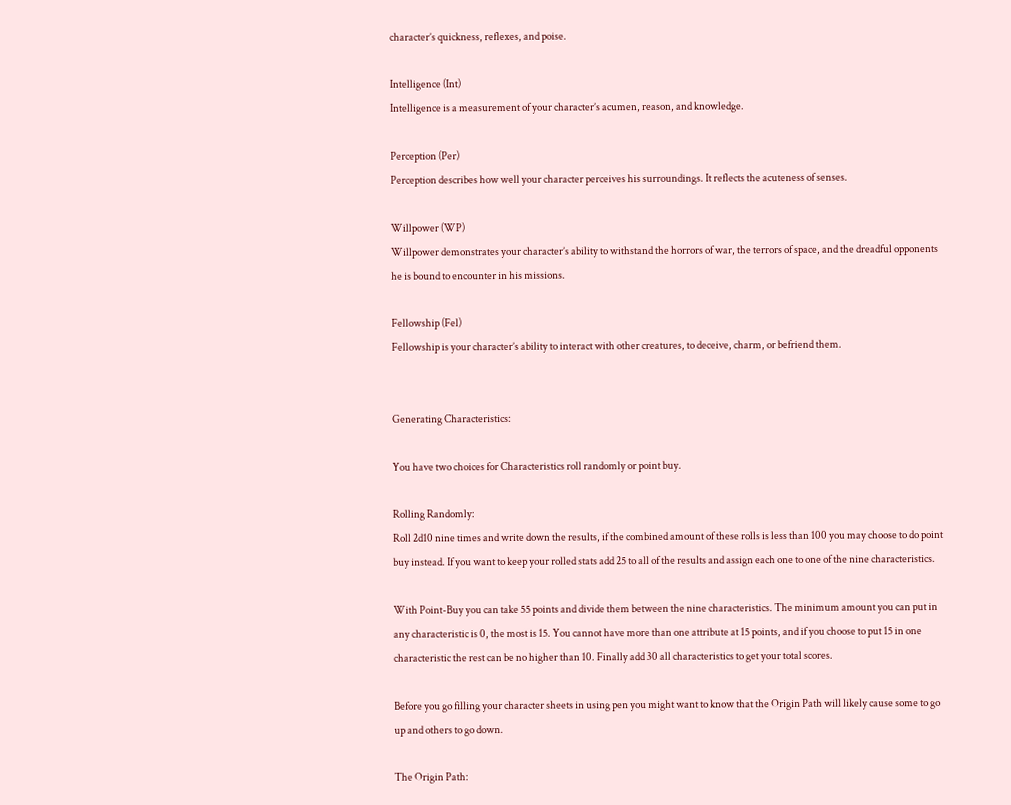character’s quickness, reflexes, and poise.

Intelligence (Int)
Intelligence is a measurement of your character’s acumen, reason, and knowledge.

Perception (Per)
Perception describes how well your character perceives his surroundings. It reflects the acuteness of senses.

Willpower (WP)
Willpower demonstrates your character’s ability to withstand the horrors of war, the terrors of space, and the dreadful opponents he is bound to encounter in his missions.

Fellowship (Fel)
Fellowship is your character’s ability to interact with other creatures, to deceive, charm, or befriend them.


Generating Characteristics:

You have two choices for Characteristics roll randomly or point buy.

Rolling Randomly:
Roll 2d10 nine times and write down the results, if the combined amount of these rolls is less than 100 you may choose to do point buy instead. If you want to keep your rolled stats add 25 to all of the results and assign each one to one of the nine characteristics.

With Point-Buy you can take 55 points and divide them between the nine characteristics. The minimum amount you can put in any characteristic is 0, the most is 15. You cannot have more than one attribute at 15 points, and if you choose to put 15 in one characteristic the rest can be no higher than 10. Finally add 30 all characteristics to get your total scores.

Before you go filling your character sheets in using pen you might want to know that the Origin Path will likely cause some to go up and others to go down.

The Origin Path: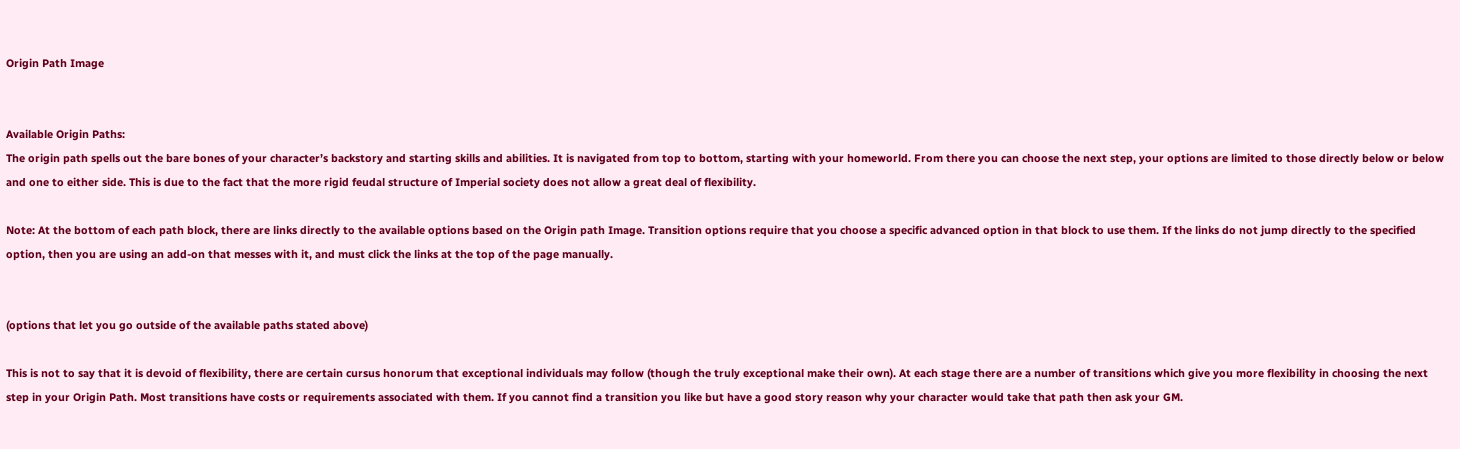Origin Path Image


Available Origin Paths:
The origin path spells out the bare bones of your character’s backstory and starting skills and abilities. It is navigated from top to bottom, starting with your homeworld. From there you can choose the next step, your options are limited to those directly below or below and one to either side. This is due to the fact that the more rigid feudal structure of Imperial society does not allow a great deal of flexibility.

Note: At the bottom of each path block, there are links directly to the available options based on the Origin path Image. Transition options require that you choose a specific advanced option in that block to use them. If the links do not jump directly to the specified option, then you are using an add-on that messes with it, and must click the links at the top of the page manually.


(options that let you go outside of the available paths stated above)

This is not to say that it is devoid of flexibility, there are certain cursus honorum that exceptional individuals may follow (though the truly exceptional make their own). At each stage there are a number of transitions which give you more flexibility in choosing the next step in your Origin Path. Most transitions have costs or requirements associated with them. If you cannot find a transition you like but have a good story reason why your character would take that path then ask your GM.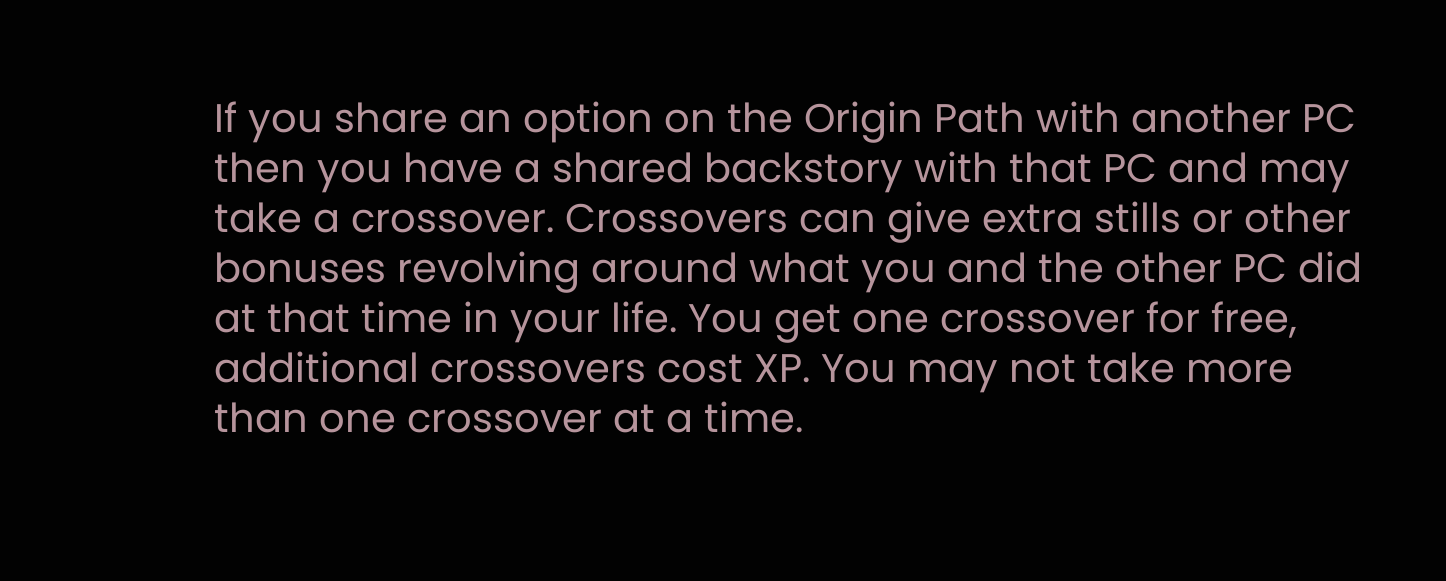If you share an option on the Origin Path with another PC then you have a shared backstory with that PC and may take a crossover. Crossovers can give extra stills or other bonuses revolving around what you and the other PC did at that time in your life. You get one crossover for free, additional crossovers cost XP. You may not take more than one crossover at a time.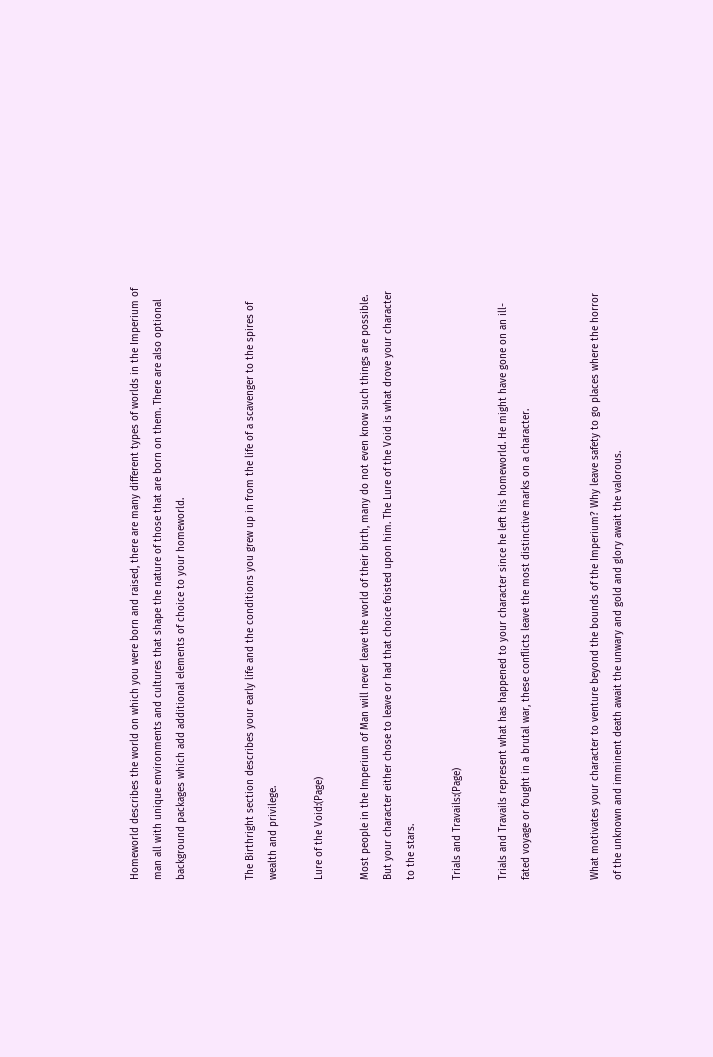Homeworld describes the world on which you were born and raised, there are many different types of worlds in the Imperium of man all with unique environments and cultures that shape the nature of those that are born on them. There are also optional background packages which add additional elements of choice to your homeworld.


The Birthright section describes your early life and the conditions you grew up in from the life of a scavenger to the spires of wealth and privilege.

Lure of the Void:(Page)

Most people in the Imperium of Man will never leave the world of their birth, many do not even know such things are possible. But your character either chose to leave or had that choice foisted upon him. The Lure of the Void is what drove your character to the stars.

Trials and Travails:(Page)

Trials and Travails represent what has happened to your character since he left his homeworld. He might have gone on an ill-fated voyage or fought in a brutal war, these conflicts leave the most distinctive marks on a character.


What motivates your character to venture beyond the bounds of the Imperium? Why leave safety to go places where the horror of the unknown and imminent death await the unwary and gold and glory await the valorous.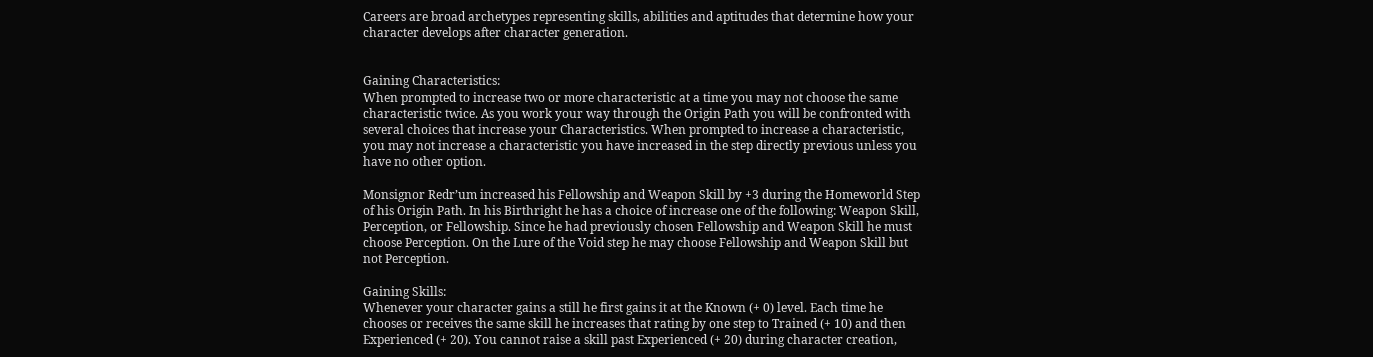Careers are broad archetypes representing skills, abilities and aptitudes that determine how your character develops after character generation.


Gaining Characteristics:
When prompted to increase two or more characteristic at a time you may not choose the same characteristic twice. As you work your way through the Origin Path you will be confronted with several choices that increase your Characteristics. When prompted to increase a characteristic, you may not increase a characteristic you have increased in the step directly previous unless you have no other option.

Monsignor Redr’um increased his Fellowship and Weapon Skill by +3 during the Homeworld Step of his Origin Path. In his Birthright he has a choice of increase one of the following: Weapon Skill, Perception, or Fellowship. Since he had previously chosen Fellowship and Weapon Skill he must choose Perception. On the Lure of the Void step he may choose Fellowship and Weapon Skill but not Perception.

Gaining Skills:
Whenever your character gains a still he first gains it at the Known (+ 0) level. Each time he chooses or receives the same skill he increases that rating by one step to Trained (+ 10) and then Experienced (+ 20). You cannot raise a skill past Experienced (+ 20) during character creation,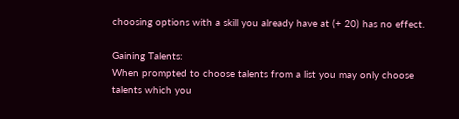choosing options with a skill you already have at (+ 20) has no effect.

Gaining Talents:
When prompted to choose talents from a list you may only choose talents which you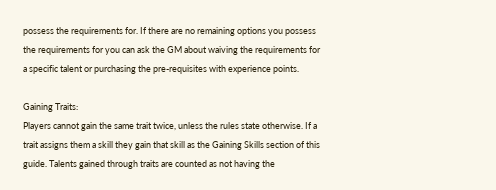possess the requirements for. If there are no remaining options you possess the requirements for you can ask the GM about waiving the requirements for a specific talent or purchasing the pre-requisites with experience points.

Gaining Traits:
Players cannot gain the same trait twice, unless the rules state otherwise. If a trait assigns them a skill they gain that skill as the Gaining Skills section of this guide. Talents gained through traits are counted as not having the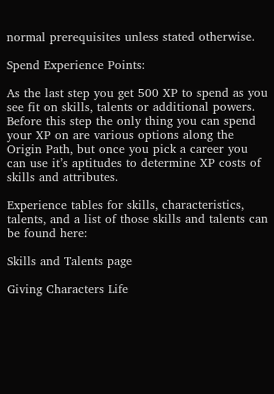normal prerequisites unless stated otherwise.

Spend Experience Points:

As the last step you get 500 XP to spend as you see fit on skills, talents or additional powers. Before this step the only thing you can spend your XP on are various options along the Origin Path, but once you pick a career you can use it’s aptitudes to determine XP costs of skills and attributes.

Experience tables for skills, characteristics, talents, and a list of those skills and talents can be found here:

Skills and Talents page

Giving Characters Life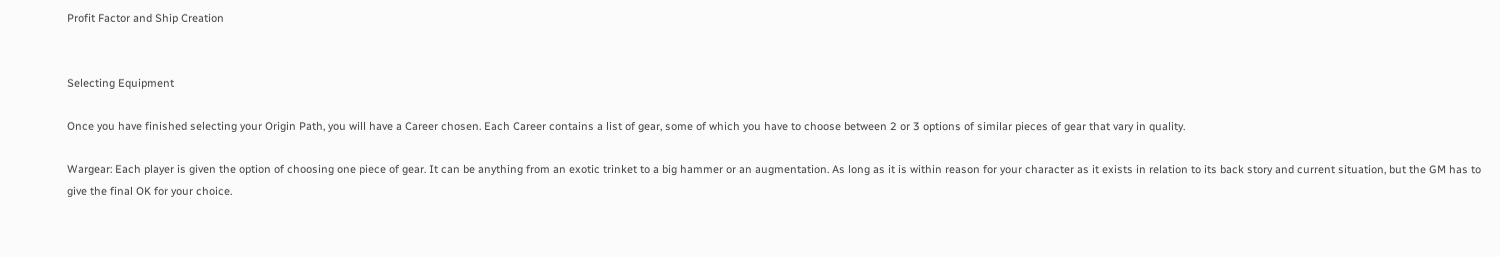Profit Factor and Ship Creation


Selecting Equipment

Once you have finished selecting your Origin Path, you will have a Career chosen. Each Career contains a list of gear, some of which you have to choose between 2 or 3 options of similar pieces of gear that vary in quality.

Wargear: Each player is given the option of choosing one piece of gear. It can be anything from an exotic trinket to a big hammer or an augmentation. As long as it is within reason for your character as it exists in relation to its back story and current situation, but the GM has to give the final OK for your choice.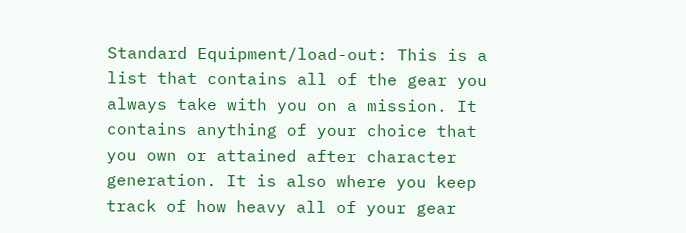Standard Equipment/load-out: This is a list that contains all of the gear you always take with you on a mission. It contains anything of your choice that you own or attained after character generation. It is also where you keep track of how heavy all of your gear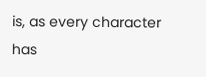is, as every character has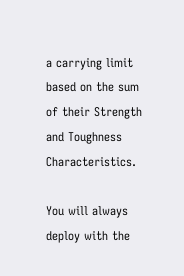a carrying limit based on the sum of their Strength and Toughness Characteristics.

You will always deploy with the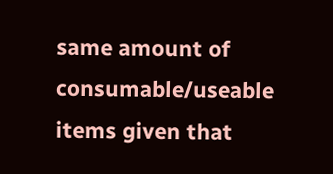same amount of consumable/useable items given that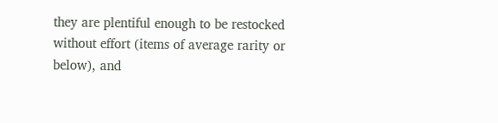they are plentiful enough to be restocked without effort (items of average rarity or below), and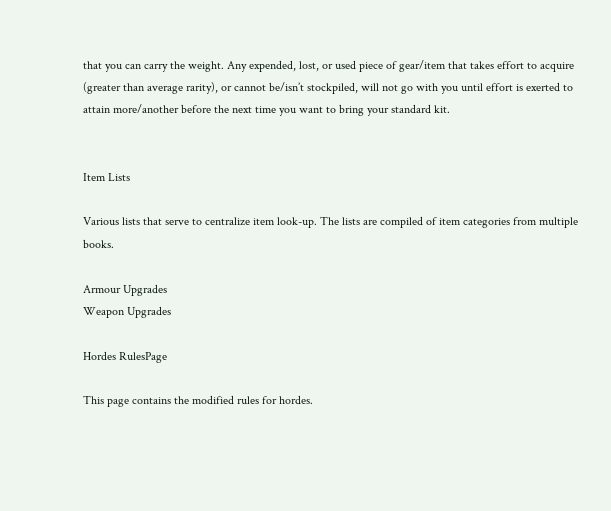that you can carry the weight. Any expended, lost, or used piece of gear/item that takes effort to acquire (greater than average rarity), or cannot be/isn’t stockpiled, will not go with you until effort is exerted to attain more/another before the next time you want to bring your standard kit.


Item Lists

Various lists that serve to centralize item look-up. The lists are compiled of item categories from multiple books.

Armour Upgrades
Weapon Upgrades

Hordes RulesPage

This page contains the modified rules for hordes.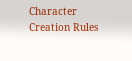Character Creation Rules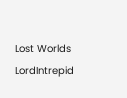Lost Worlds LordIntrepid